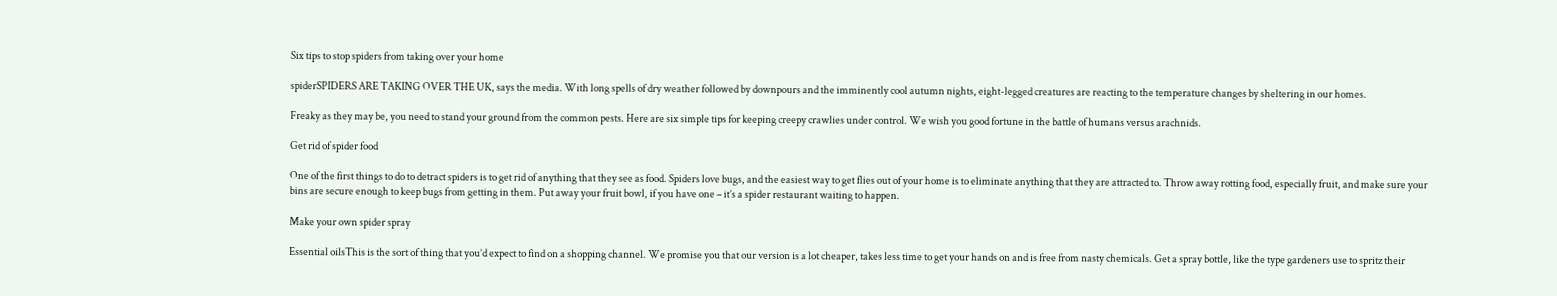Six tips to stop spiders from taking over your home

spiderSPIDERS ARE TAKING OVER THE UK, says the media. With long spells of dry weather followed by downpours and the imminently cool autumn nights, eight-legged creatures are reacting to the temperature changes by sheltering in our homes.

Freaky as they may be, you need to stand your ground from the common pests. Here are six simple tips for keeping creepy crawlies under control. We wish you good fortune in the battle of humans versus arachnids.

Get rid of spider food

One of the first things to do to detract spiders is to get rid of anything that they see as food. Spiders love bugs, and the easiest way to get flies out of your home is to eliminate anything that they are attracted to. Throw away rotting food, especially fruit, and make sure your bins are secure enough to keep bugs from getting in them. Put away your fruit bowl, if you have one – it’s a spider restaurant waiting to happen.

Make your own spider spray

Essential oilsThis is the sort of thing that you’d expect to find on a shopping channel. We promise you that our version is a lot cheaper, takes less time to get your hands on and is free from nasty chemicals. Get a spray bottle, like the type gardeners use to spritz their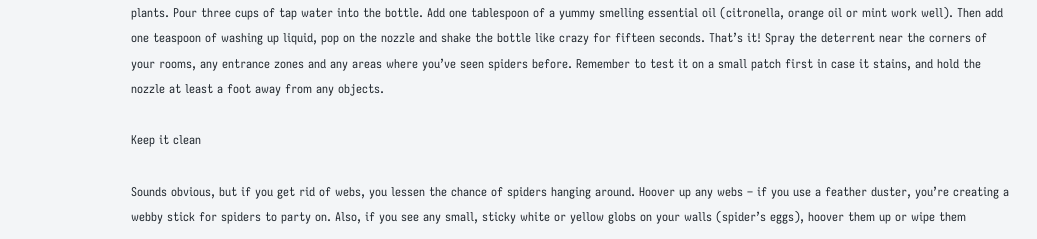plants. Pour three cups of tap water into the bottle. Add one tablespoon of a yummy smelling essential oil (citronella, orange oil or mint work well). Then add one teaspoon of washing up liquid, pop on the nozzle and shake the bottle like crazy for fifteen seconds. That’s it! Spray the deterrent near the corners of your rooms, any entrance zones and any areas where you’ve seen spiders before. Remember to test it on a small patch first in case it stains, and hold the nozzle at least a foot away from any objects.

Keep it clean

Sounds obvious, but if you get rid of webs, you lessen the chance of spiders hanging around. Hoover up any webs – if you use a feather duster, you’re creating a webby stick for spiders to party on. Also, if you see any small, sticky white or yellow globs on your walls (spider’s eggs), hoover them up or wipe them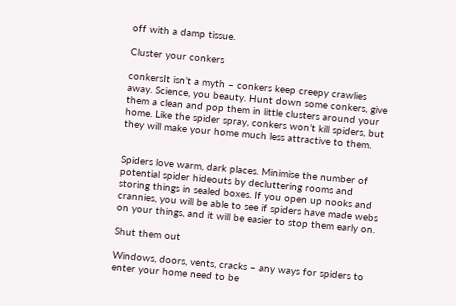off with a damp tissue.

Cluster your conkers

conkersIt isn’t a myth – conkers keep creepy crawlies away. Science, you beauty. Hunt down some conkers, give them a clean and pop them in little clusters around your home. Like the spider spray, conkers won’t kill spiders, but they will make your home much less attractive to them.


Spiders love warm, dark places. Minimise the number of potential spider hideouts by decluttering rooms and storing things in sealed boxes. If you open up nooks and crannies, you will be able to see if spiders have made webs on your things, and it will be easier to stop them early on.

Shut them out

Windows, doors, vents, cracks – any ways for spiders to enter your home need to be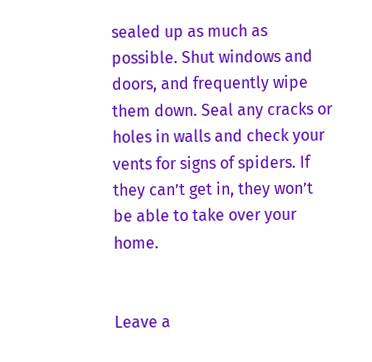sealed up as much as possible. Shut windows and doors, and frequently wipe them down. Seal any cracks or holes in walls and check your vents for signs of spiders. If they can’t get in, they won’t be able to take over your home.


Leave a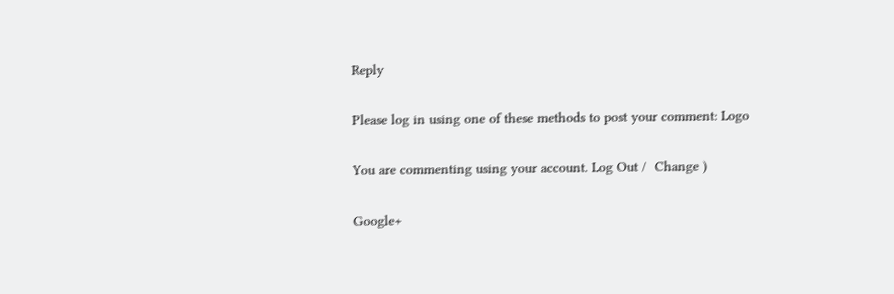Reply

Please log in using one of these methods to post your comment: Logo

You are commenting using your account. Log Out /  Change )

Google+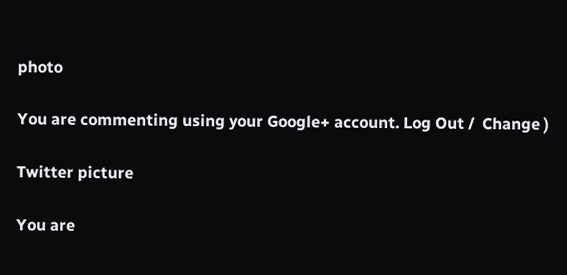photo

You are commenting using your Google+ account. Log Out /  Change )

Twitter picture

You are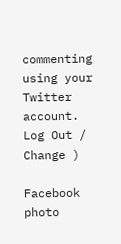commenting using your Twitter account. Log Out /  Change )

Facebook photo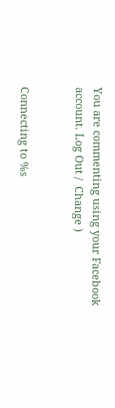You are commenting using your Facebook account. Log Out /  Change )


Connecting to %s